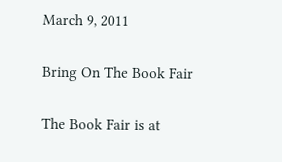March 9, 2011

Bring On The Book Fair

The Book Fair is at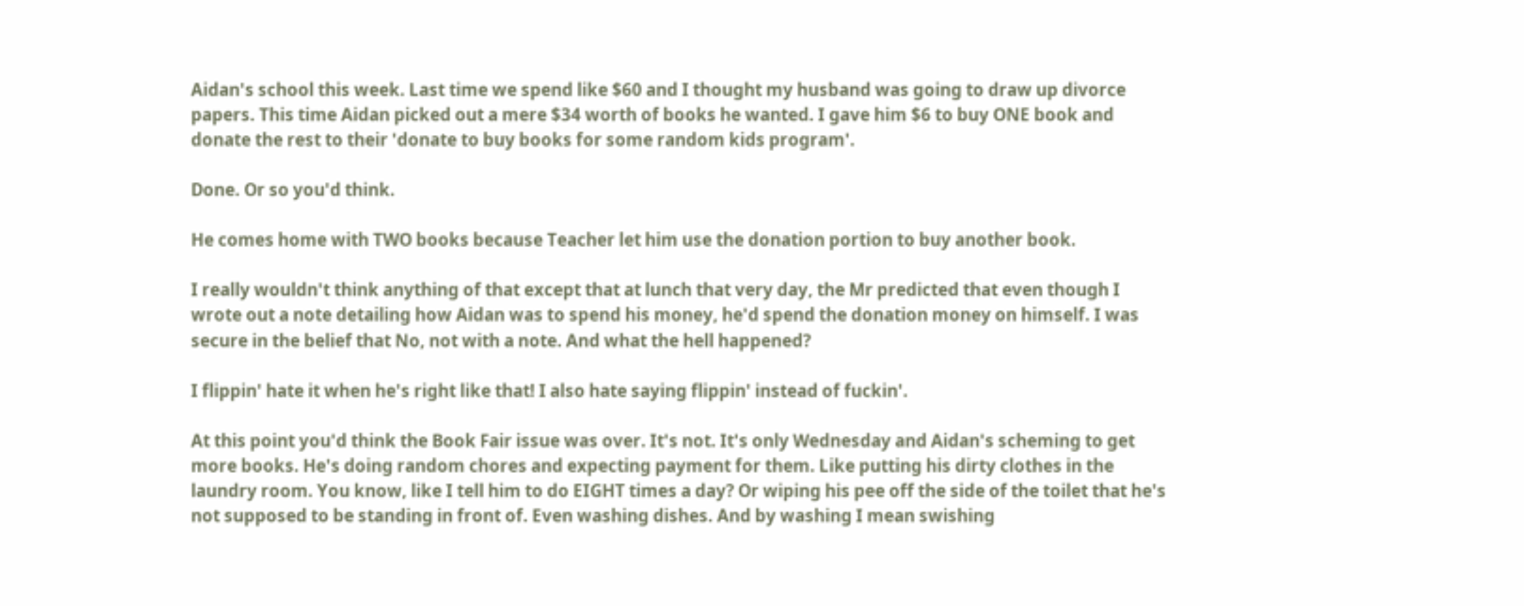Aidan's school this week. Last time we spend like $60 and I thought my husband was going to draw up divorce papers. This time Aidan picked out a mere $34 worth of books he wanted. I gave him $6 to buy ONE book and donate the rest to their 'donate to buy books for some random kids program'.

Done. Or so you'd think.

He comes home with TWO books because Teacher let him use the donation portion to buy another book.

I really wouldn't think anything of that except that at lunch that very day, the Mr predicted that even though I wrote out a note detailing how Aidan was to spend his money, he'd spend the donation money on himself. I was secure in the belief that No, not with a note. And what the hell happened?

I flippin' hate it when he's right like that! I also hate saying flippin' instead of fuckin'.

At this point you'd think the Book Fair issue was over. It's not. It's only Wednesday and Aidan's scheming to get more books. He's doing random chores and expecting payment for them. Like putting his dirty clothes in the laundry room. You know, like I tell him to do EIGHT times a day? Or wiping his pee off the side of the toilet that he's not supposed to be standing in front of. Even washing dishes. And by washing I mean swishing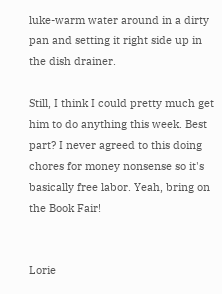luke-warm water around in a dirty pan and setting it right side up in the dish drainer.

Still, I think I could pretty much get him to do anything this week. Best part? I never agreed to this doing chores for money nonsense so it's basically free labor. Yeah, bring on the Book Fair!


Lorie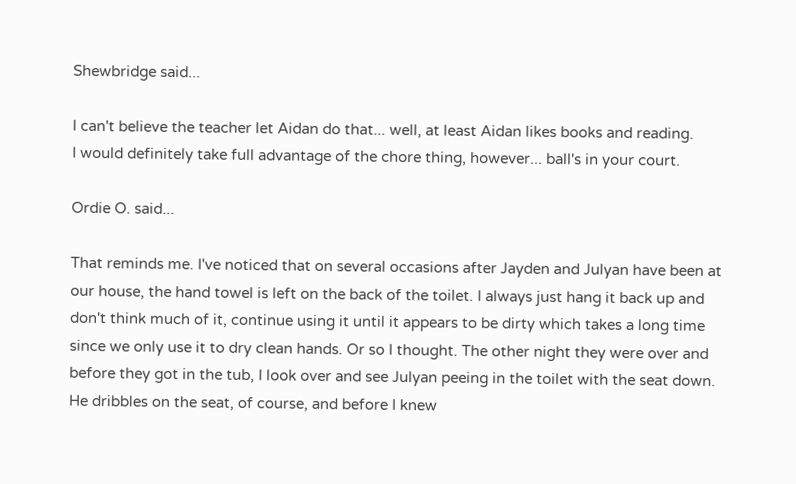Shewbridge said...

I can't believe the teacher let Aidan do that... well, at least Aidan likes books and reading.
I would definitely take full advantage of the chore thing, however... ball's in your court.

Ordie O. said...

That reminds me. I've noticed that on several occasions after Jayden and Julyan have been at our house, the hand towel is left on the back of the toilet. I always just hang it back up and don't think much of it, continue using it until it appears to be dirty which takes a long time since we only use it to dry clean hands. Or so I thought. The other night they were over and before they got in the tub, I look over and see Julyan peeing in the toilet with the seat down. He dribbles on the seat, of course, and before I knew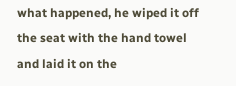what happened, he wiped it off the seat with the hand towel and laid it on the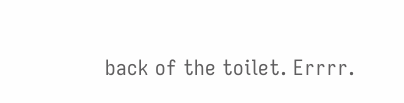back of the toilet. Errrr.